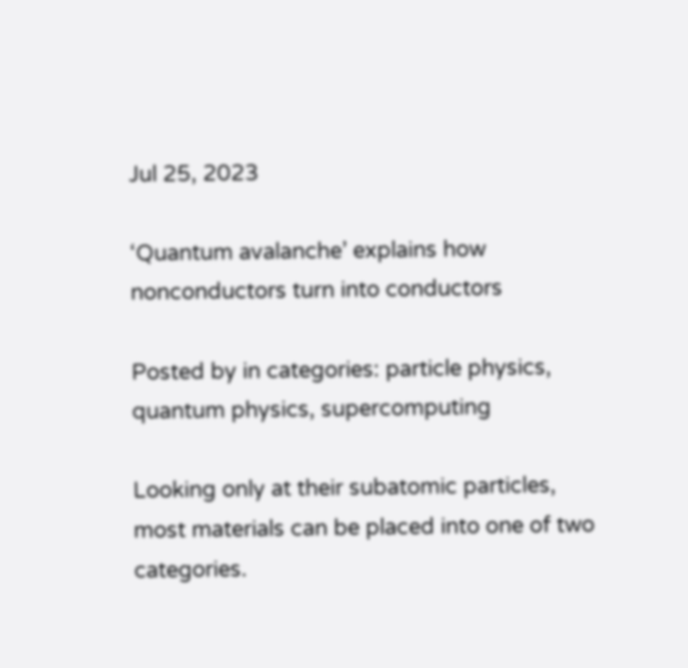Jul 25, 2023

‘Quantum avalanche’ explains how nonconductors turn into conductors

Posted by in categories: particle physics, quantum physics, supercomputing

Looking only at their subatomic particles, most materials can be placed into one of two categories.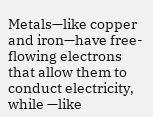Metals—like copper and iron—have free-flowing electrons that allow them to conduct electricity, while —like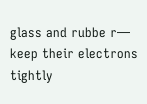glass and rubbe r— keep their electrons tightly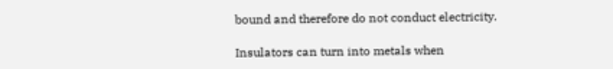bound and therefore do not conduct electricity.

Insulators can turn into metals when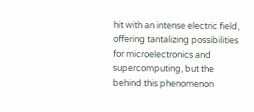hit with an intense electric field, offering tantalizing possibilities for microelectronics and supercomputing, but the behind this phenomenon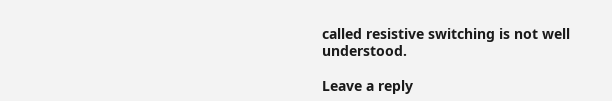called resistive switching is not well understood.

Leave a reply